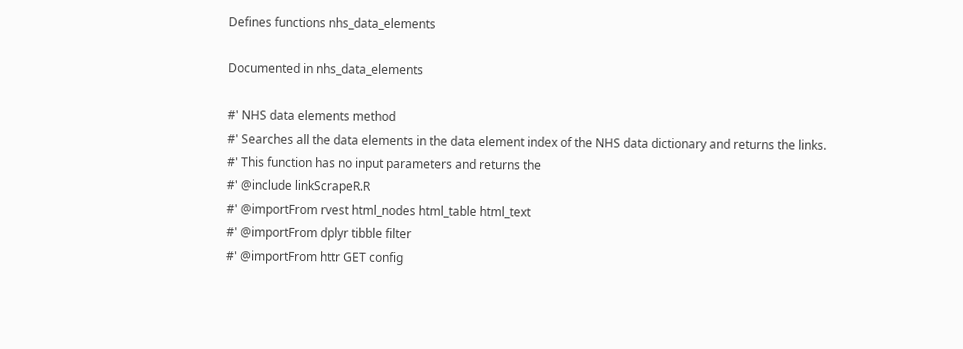Defines functions nhs_data_elements

Documented in nhs_data_elements

#' NHS data elements method
#' Searches all the data elements in the data element index of the NHS data dictionary and returns the links.
#' This function has no input parameters and returns the
#' @include linkScrapeR.R
#' @importFrom rvest html_nodes html_table html_text
#' @importFrom dplyr tibble filter
#' @importFrom httr GET config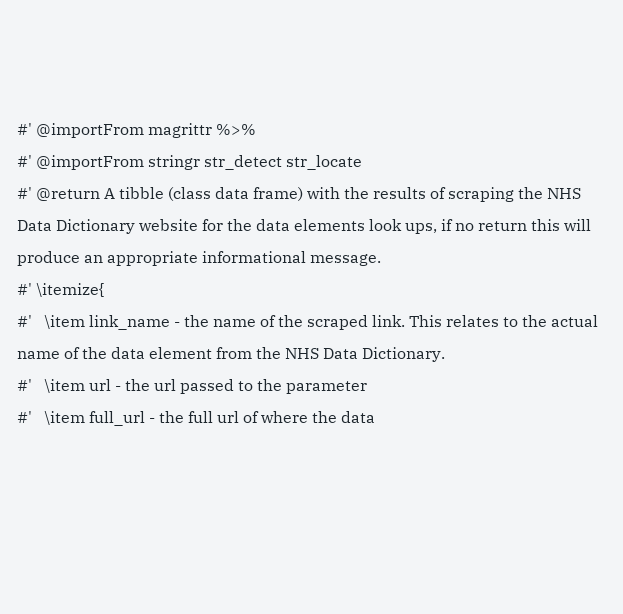#' @importFrom magrittr %>%
#' @importFrom stringr str_detect str_locate
#' @return A tibble (class data frame) with the results of scraping the NHS Data Dictionary website for the data elements look ups, if no return this will produce an appropriate informational message.
#' \itemize{
#'   \item link_name - the name of the scraped link. This relates to the actual name of the data element from the NHS Data Dictionary.
#'   \item url - the url passed to the parameter
#'   \item full_url - the full url of where the data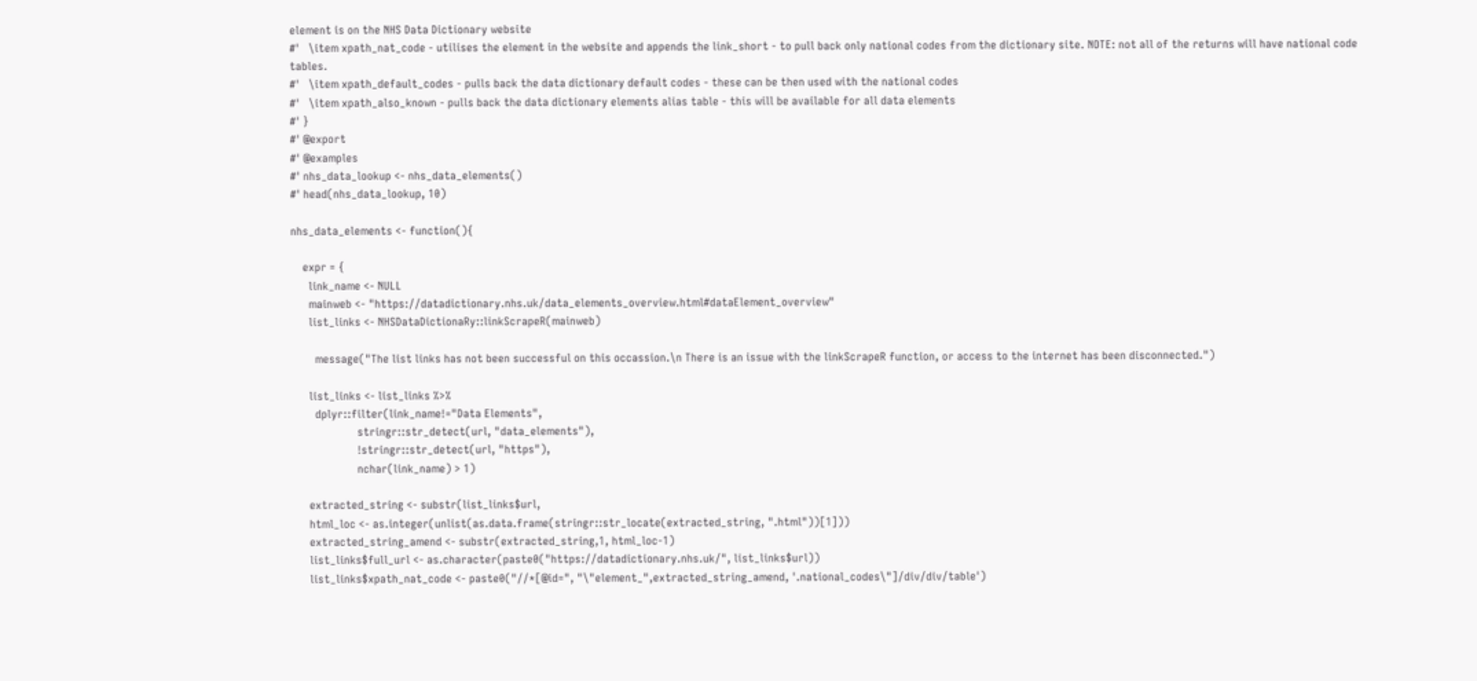element is on the NHS Data Dictionary website
#'   \item xpath_nat_code - utilises the element in the website and appends the link_short - to pull back only national codes from the dictionary site. NOTE: not all of the returns will have national code tables.
#'   \item xpath_default_codes - pulls back the data dictionary default codes - these can be then used with the national codes
#'   \item xpath_also_known - pulls back the data dictionary elements alias table - this will be available for all data elements
#' }
#' @export
#' @examples
#' nhs_data_lookup <- nhs_data_elements()
#' head(nhs_data_lookup, 10)

nhs_data_elements <- function(){

    expr = {
      link_name <- NULL
      mainweb <- "https://datadictionary.nhs.uk/data_elements_overview.html#dataElement_overview"
      list_links <- NHSDataDictionaRy::linkScrapeR(mainweb)

        message("The list links has not been successful on this occassion.\n There is an issue with the linkScrapeR function, or access to the internet has been disconnected.")

      list_links <- list_links %>%
        dplyr::filter(link_name!="Data Elements",
                      stringr::str_detect(url, "data_elements"),
                      !stringr::str_detect(url, "https"),
                      nchar(link_name) > 1)

      extracted_string <- substr(list_links$url,
      html_loc <- as.integer(unlist(as.data.frame(stringr::str_locate(extracted_string, ".html"))[1]))
      extracted_string_amend <- substr(extracted_string,1, html_loc-1)
      list_links$full_url <- as.character(paste0("https://datadictionary.nhs.uk/", list_links$url))
      list_links$xpath_nat_code <- paste0("//*[@id=", "\"element_",extracted_string_amend, '.national_codes\"]/div/div/table')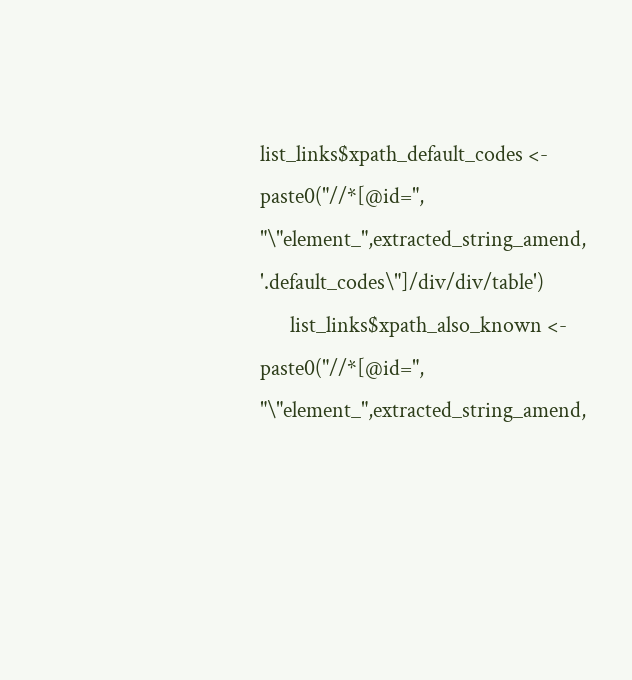list_links$xpath_default_codes <- paste0("//*[@id=", "\"element_",extracted_string_amend, '.default_codes\"]/div/div/table')
      list_links$xpath_also_known <- paste0("//*[@id=", "\"element_",extracted_string_amend,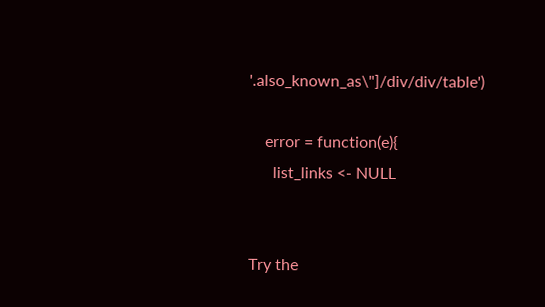'.also_known_as\"]/div/div/table')

    error = function(e){
      list_links <- NULL


Try the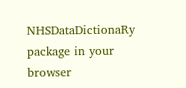NHSDataDictionaRy package in your browser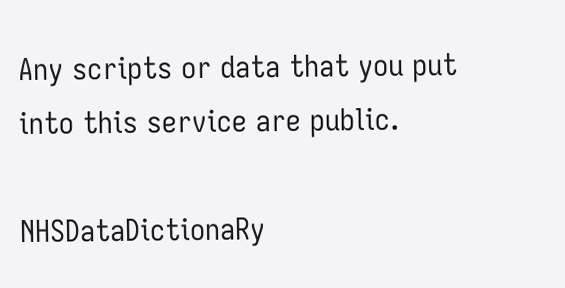Any scripts or data that you put into this service are public.

NHSDataDictionaRy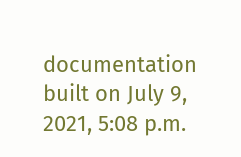documentation built on July 9, 2021, 5:08 p.m.